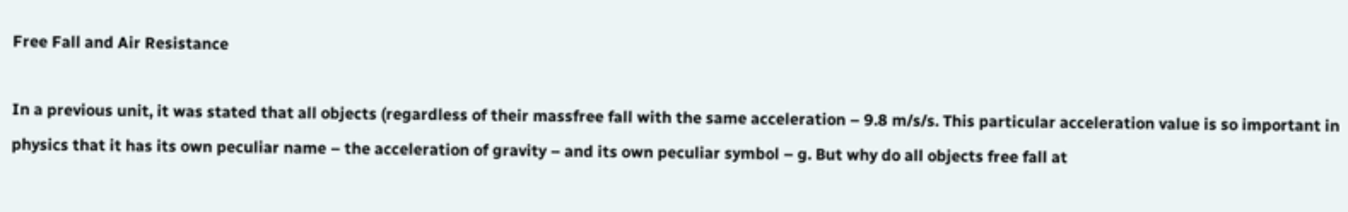Free Fall and Air Resistance

In a previous unit, it was stated that all objects (regardless of their massfree fall with the same acceleration – 9.8 m/s/s. This particular acceleration value is so important in physics that it has its own peculiar name – the acceleration of gravity – and its own peculiar symbol – g. But why do all objects free fall at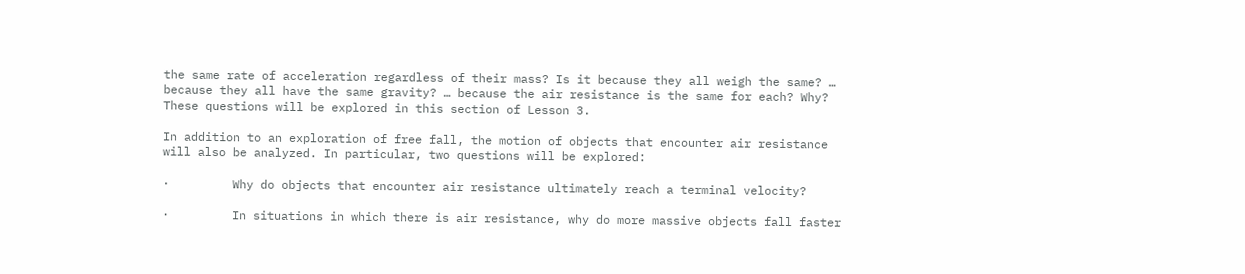the same rate of acceleration regardless of their mass? Is it because they all weigh the same? … because they all have the same gravity? … because the air resistance is the same for each? Why? These questions will be explored in this section of Lesson 3.

In addition to an exploration of free fall, the motion of objects that encounter air resistance will also be analyzed. In particular, two questions will be explored:

·         Why do objects that encounter air resistance ultimately reach a terminal velocity?

·         In situations in which there is air resistance, why do more massive objects fall faster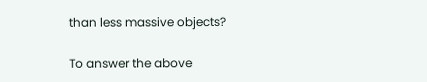than less massive objects?

To answer the above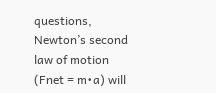questions, Newton’s second law of motion (Fnet = m•a) will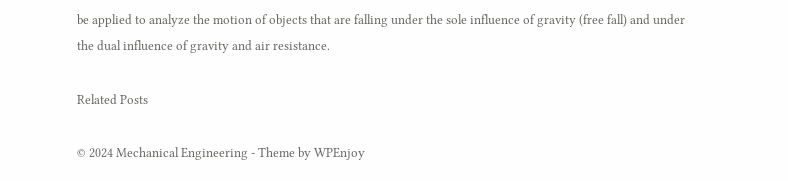be applied to analyze the motion of objects that are falling under the sole influence of gravity (free fall) and under the dual influence of gravity and air resistance.

Related Posts

© 2024 Mechanical Engineering - Theme by WPEnjoy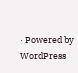· Powered by WordPress